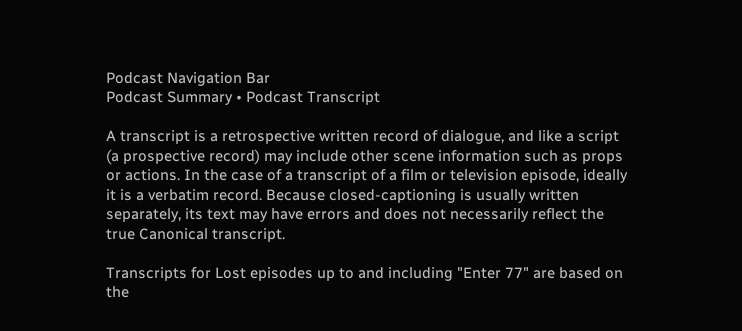Podcast Navigation Bar
Podcast Summary • Podcast Transcript

A transcript is a retrospective written record of dialogue, and like a script (a prospective record) may include other scene information such as props or actions. In the case of a transcript of a film or television episode, ideally it is a verbatim record. Because closed-captioning is usually written separately, its text may have errors and does not necessarily reflect the true Canonical transcript.

Transcripts for Lost episodes up to and including "Enter 77" are based on the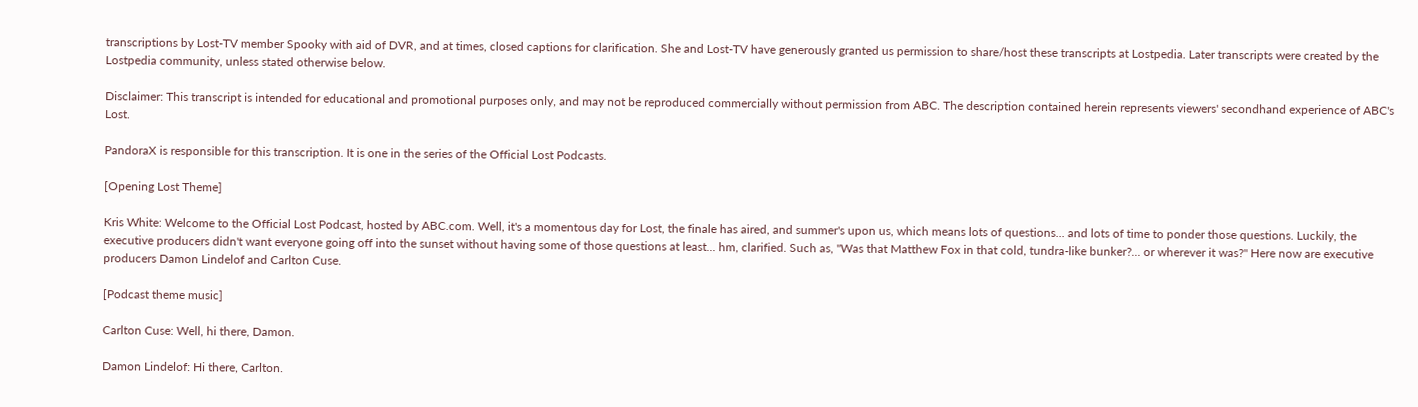transcriptions by Lost-TV member Spooky with aid of DVR, and at times, closed captions for clarification. She and Lost-TV have generously granted us permission to share/host these transcripts at Lostpedia. Later transcripts were created by the Lostpedia community, unless stated otherwise below.

Disclaimer: This transcript is intended for educational and promotional purposes only, and may not be reproduced commercially without permission from ABC. The description contained herein represents viewers' secondhand experience of ABC's Lost.

PandoraX is responsible for this transcription. It is one in the series of the Official Lost Podcasts.

[Opening Lost Theme]

Kris White: Welcome to the Official Lost Podcast, hosted by ABC.com. Well, it's a momentous day for Lost, the finale has aired, and summer's upon us, which means lots of questions... and lots of time to ponder those questions. Luckily, the executive producers didn't want everyone going off into the sunset without having some of those questions at least... hm, clarified. Such as, "Was that Matthew Fox in that cold, tundra-like bunker?... or wherever it was?" Here now are executive producers Damon Lindelof and Carlton Cuse.

[Podcast theme music]

Carlton Cuse: Well, hi there, Damon.

Damon Lindelof: Hi there, Carlton.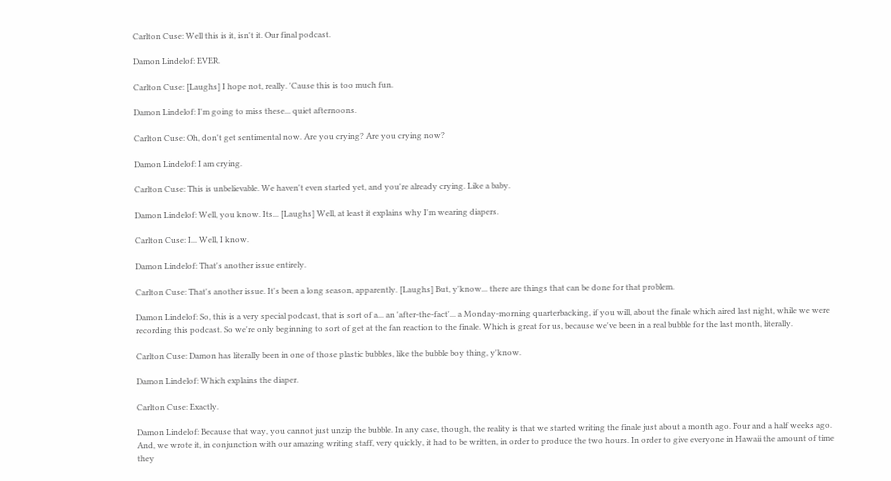Carlton Cuse: Well this is it, isn't it. Our final podcast.

Damon Lindelof: EVER.

Carlton Cuse: [Laughs] I hope not, really. 'Cause this is too much fun.

Damon Lindelof: I'm going to miss these... quiet afternoons.

Carlton Cuse: Oh, don't get sentimental now. Are you crying? Are you crying now?

Damon Lindelof: I am crying.

Carlton Cuse: This is unbelievable. We haven't even started yet, and you're already crying. Like a baby.

Damon Lindelof: Well, you know. Its... [Laughs] Well, at least it explains why I'm wearing diapers.

Carlton Cuse: I... Well, I know.

Damon Lindelof: That's another issue entirely.

Carlton Cuse: That's another issue. It's been a long season, apparently. [Laughs] But, y'know... there are things that can be done for that problem.

Damon Lindelof: So, this is a very special podcast, that is sort of a... an 'after-the-fact'... a Monday-morning quarterbacking, if you will, about the finale which aired last night, while we were recording this podcast. So we're only beginning to sort of get at the fan reaction to the finale. Which is great for us, because we've been in a real bubble for the last month, literally.

Carlton Cuse: Damon has literally been in one of those plastic bubbles, like the bubble boy thing, y'know.

Damon Lindelof: Which explains the diaper.

Carlton Cuse: Exactly.

Damon Lindelof: Because that way, you cannot just unzip the bubble. In any case, though, the reality is that we started writing the finale just about a month ago. Four and a half weeks ago. And, we wrote it, in conjunction with our amazing writing staff, very quickly, it had to be written, in order to produce the two hours. In order to give everyone in Hawaii the amount of time they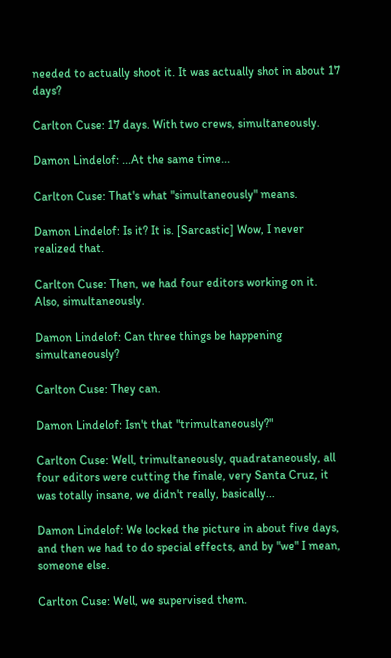needed to actually shoot it. It was actually shot in about 17 days?

Carlton Cuse: 17 days. With two crews, simultaneously.

Damon Lindelof: ...At the same time...

Carlton Cuse: That's what "simultaneously" means.

Damon Lindelof: Is it? It is. [Sarcastic] Wow, I never realized that.

Carlton Cuse: Then, we had four editors working on it. Also, simultaneously.

Damon Lindelof: Can three things be happening simultaneously?

Carlton Cuse: They can.

Damon Lindelof: Isn't that "trimultaneously?"

Carlton Cuse: Well, trimultaneously, quadrataneously, all four editors were cutting the finale, very Santa Cruz, it was totally insane, we didn't really, basically...

Damon Lindelof: We locked the picture in about five days, and then we had to do special effects, and by "we" I mean, someone else.

Carlton Cuse: Well, we supervised them.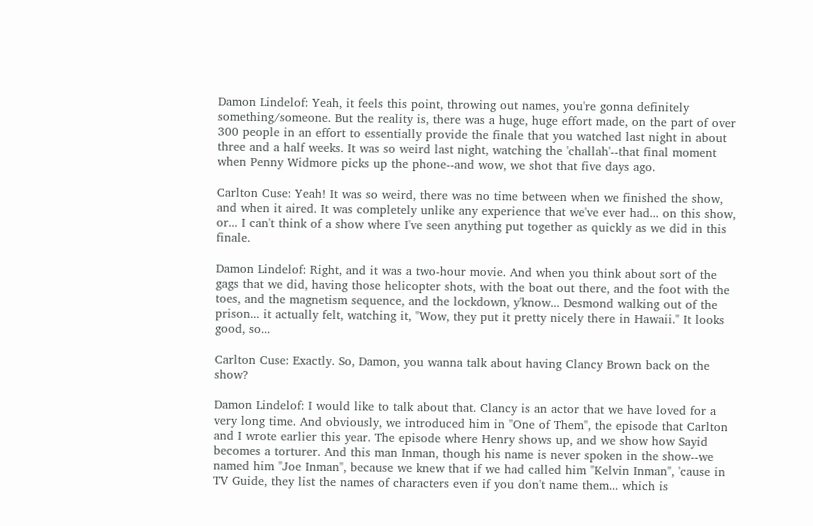Damon Lindelof: Yeah, it feels this point, throwing out names, you're gonna definitely something/someone. But the reality is, there was a huge, huge effort made, on the part of over 300 people in an effort to essentially provide the finale that you watched last night in about three and a half weeks. It was so weird last night, watching the 'challah'--that final moment when Penny Widmore picks up the phone--and wow, we shot that five days ago.

Carlton Cuse: Yeah! It was so weird, there was no time between when we finished the show, and when it aired. It was completely unlike any experience that we've ever had... on this show, or... I can't think of a show where I've seen anything put together as quickly as we did in this finale.

Damon Lindelof: Right, and it was a two-hour movie. And when you think about sort of the gags that we did, having those helicopter shots, with the boat out there, and the foot with the toes, and the magnetism sequence, and the lockdown, y'know... Desmond walking out of the prison... it actually felt, watching it, "Wow, they put it pretty nicely there in Hawaii." It looks good, so...

Carlton Cuse: Exactly. So, Damon, you wanna talk about having Clancy Brown back on the show?

Damon Lindelof: I would like to talk about that. Clancy is an actor that we have loved for a very long time. And obviously, we introduced him in "One of Them", the episode that Carlton and I wrote earlier this year. The episode where Henry shows up, and we show how Sayid becomes a torturer. And this man Inman, though his name is never spoken in the show--we named him "Joe Inman", because we knew that if we had called him "Kelvin Inman", 'cause in TV Guide, they list the names of characters even if you don't name them... which is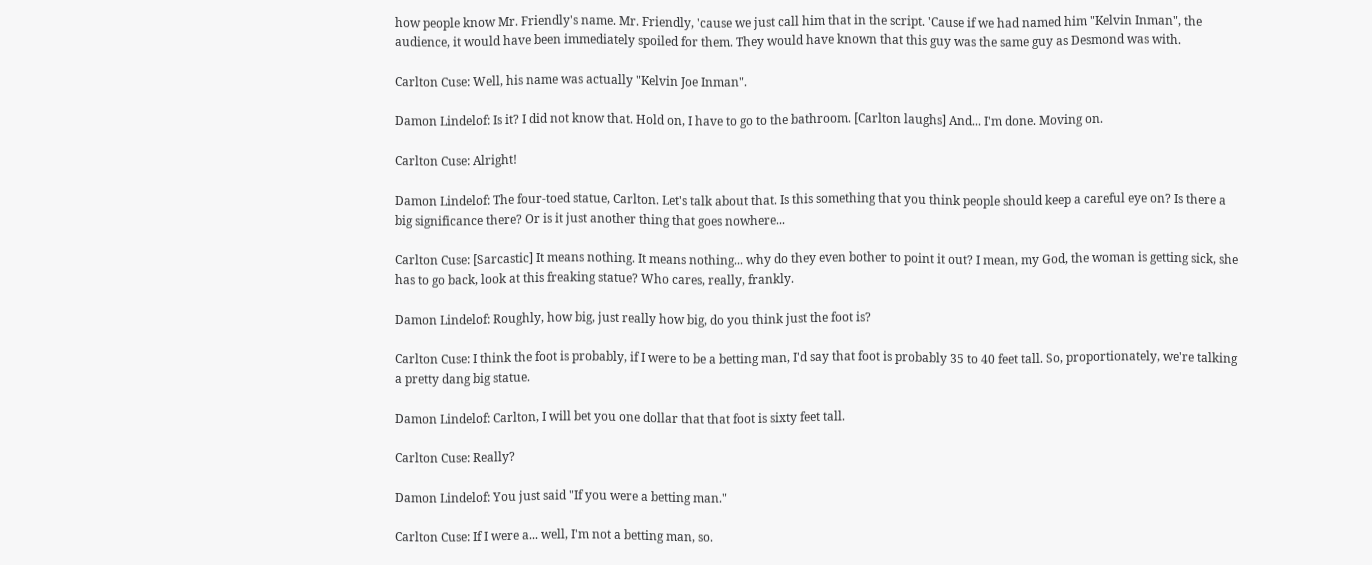how people know Mr. Friendly's name. Mr. Friendly, 'cause we just call him that in the script. 'Cause if we had named him "Kelvin Inman", the audience, it would have been immediately spoiled for them. They would have known that this guy was the same guy as Desmond was with.

Carlton Cuse: Well, his name was actually "Kelvin Joe Inman".

Damon Lindelof: Is it? I did not know that. Hold on, I have to go to the bathroom. [Carlton laughs] And... I'm done. Moving on.

Carlton Cuse: Alright!

Damon Lindelof: The four-toed statue, Carlton. Let's talk about that. Is this something that you think people should keep a careful eye on? Is there a big significance there? Or is it just another thing that goes nowhere...

Carlton Cuse: [Sarcastic] It means nothing. It means nothing... why do they even bother to point it out? I mean, my God, the woman is getting sick, she has to go back, look at this freaking statue? Who cares, really, frankly.

Damon Lindelof: Roughly, how big, just really how big, do you think just the foot is?

Carlton Cuse: I think the foot is probably, if I were to be a betting man, I'd say that foot is probably 35 to 40 feet tall. So, proportionately, we're talking a pretty dang big statue.

Damon Lindelof: Carlton, I will bet you one dollar that that foot is sixty feet tall.

Carlton Cuse: Really?

Damon Lindelof: You just said "If you were a betting man."

Carlton Cuse: If I were a... well, I'm not a betting man, so.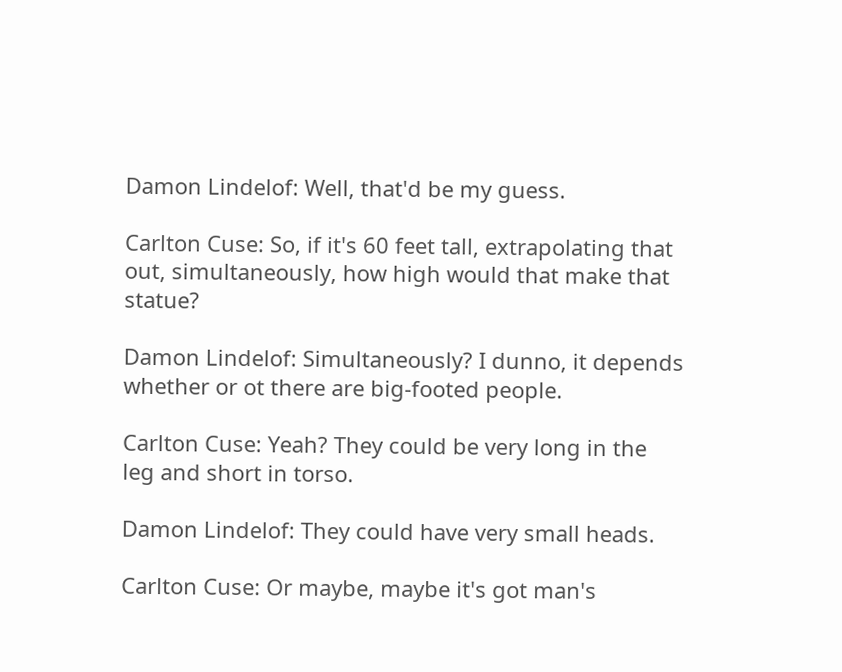Damon Lindelof: Well, that'd be my guess.

Carlton Cuse: So, if it's 60 feet tall, extrapolating that out, simultaneously, how high would that make that statue?

Damon Lindelof: Simultaneously? I dunno, it depends whether or ot there are big-footed people.

Carlton Cuse: Yeah? They could be very long in the leg and short in torso.

Damon Lindelof: They could have very small heads.

Carlton Cuse: Or maybe, maybe it's got man's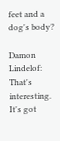feet and a dog's body?

Damon Lindelof: That's interesting. It's got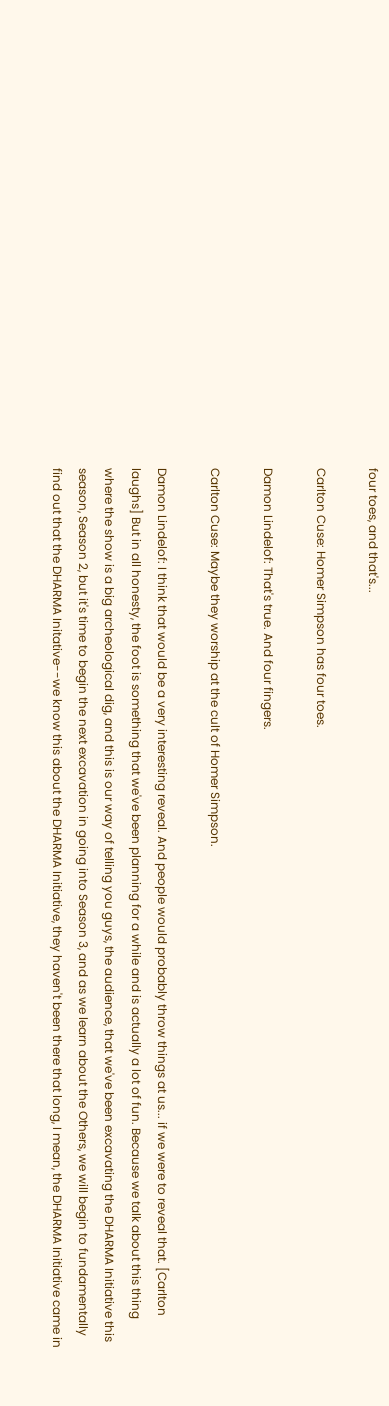four toes, and that's...

Carlton Cuse: Homer Simpson has four toes.

Damon Lindelof: That's true. And four fingers.

Carlton Cuse: Maybe they worship at the cult of Homer Simpson.

Damon Lindelof: I think that would be a very interesting reveal. And people would probably throw things at us... if we were to reveal that. [Carlton laughs] But in all honesty, the foot is something that we've been planning for a while and is actually a lot of fun. Because we talk about this thing where the show is a big archeological dig, and this is our way of telling you guys, the audience, that we've been excavating the DHARMA Initiative this season, Season 2, but it's time to begin the next excavation in going into Season 3, and as we learn about the Others, we will begin to fundamentally find out that the DHARMA Initative--we know this about the DHARMA Initiative, they haven't been there that long, I mean, the DHARMA Initiative came in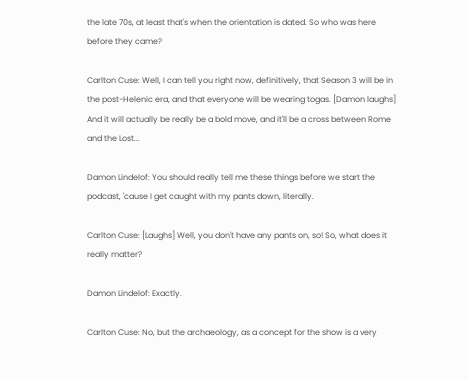the late 70s, at least that's when the orientation is dated. So who was here before they came?

Carlton Cuse: Well, I can tell you right now, definitively, that Season 3 will be in the post-Helenic era, and that everyone will be wearing togas. [Damon laughs] And it will actually be really be a bold move, and it'll be a cross between Rome and the Lost...

Damon Lindelof: You should really tell me these things before we start the podcast, 'cause I get caught with my pants down, literally.

Carlton Cuse: [Laughs] Well, you don't have any pants on, so! So, what does it really matter?

Damon Lindelof: Exactly.

Carlton Cuse: No, but the archaeology, as a concept for the show is a very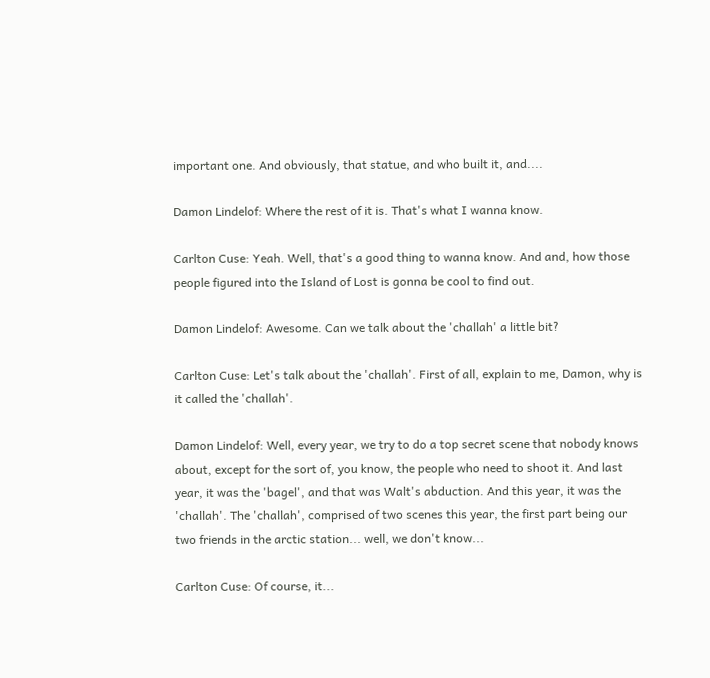important one. And obviously, that statue, and who built it, and....

Damon Lindelof: Where the rest of it is. That's what I wanna know.

Carlton Cuse: Yeah. Well, that's a good thing to wanna know. And and, how those people figured into the Island of Lost is gonna be cool to find out.

Damon Lindelof: Awesome. Can we talk about the 'challah' a little bit?

Carlton Cuse: Let's talk about the 'challah'. First of all, explain to me, Damon, why is it called the 'challah'.

Damon Lindelof: Well, every year, we try to do a top secret scene that nobody knows about, except for the sort of, you know, the people who need to shoot it. And last year, it was the 'bagel', and that was Walt's abduction. And this year, it was the 'challah'. The 'challah', comprised of two scenes this year, the first part being our two friends in the arctic station... well, we don't know...

Carlton Cuse: Of course, it...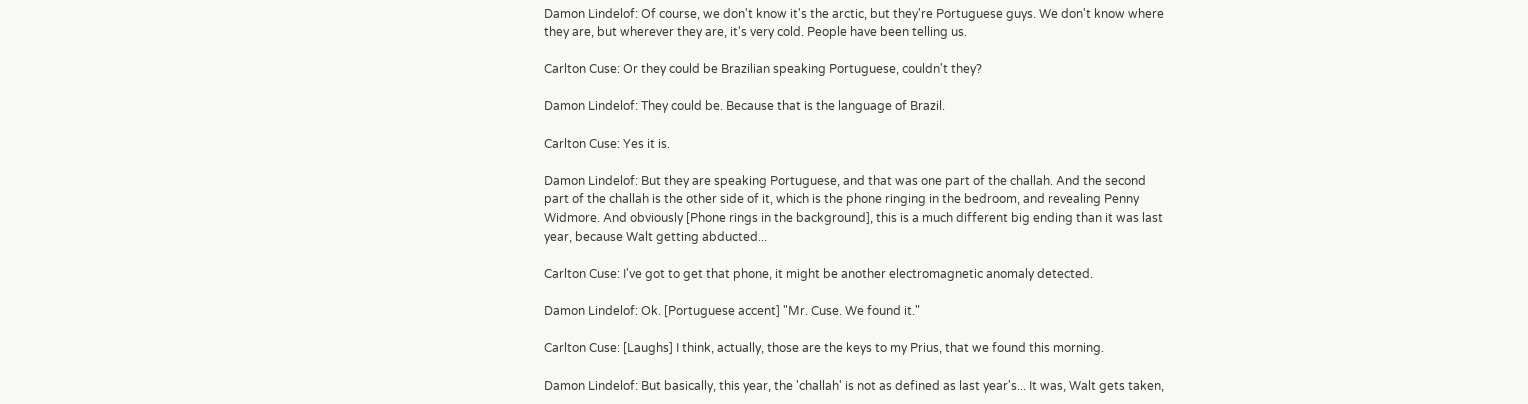Damon Lindelof: Of course, we don't know it's the arctic, but they're Portuguese guys. We don't know where they are, but wherever they are, it's very cold. People have been telling us.

Carlton Cuse: Or they could be Brazilian speaking Portuguese, couldn't they?

Damon Lindelof: They could be. Because that is the language of Brazil.

Carlton Cuse: Yes it is.

Damon Lindelof: But they are speaking Portuguese, and that was one part of the challah. And the second part of the challah is the other side of it, which is the phone ringing in the bedroom, and revealing Penny Widmore. And obviously [Phone rings in the background], this is a much different big ending than it was last year, because Walt getting abducted...

Carlton Cuse: I've got to get that phone, it might be another electromagnetic anomaly detected.

Damon Lindelof: Ok. [Portuguese accent] "Mr. Cuse. We found it."

Carlton Cuse: [Laughs] I think, actually, those are the keys to my Prius, that we found this morning.

Damon Lindelof: But basically, this year, the 'challah' is not as defined as last year's... It was, Walt gets taken,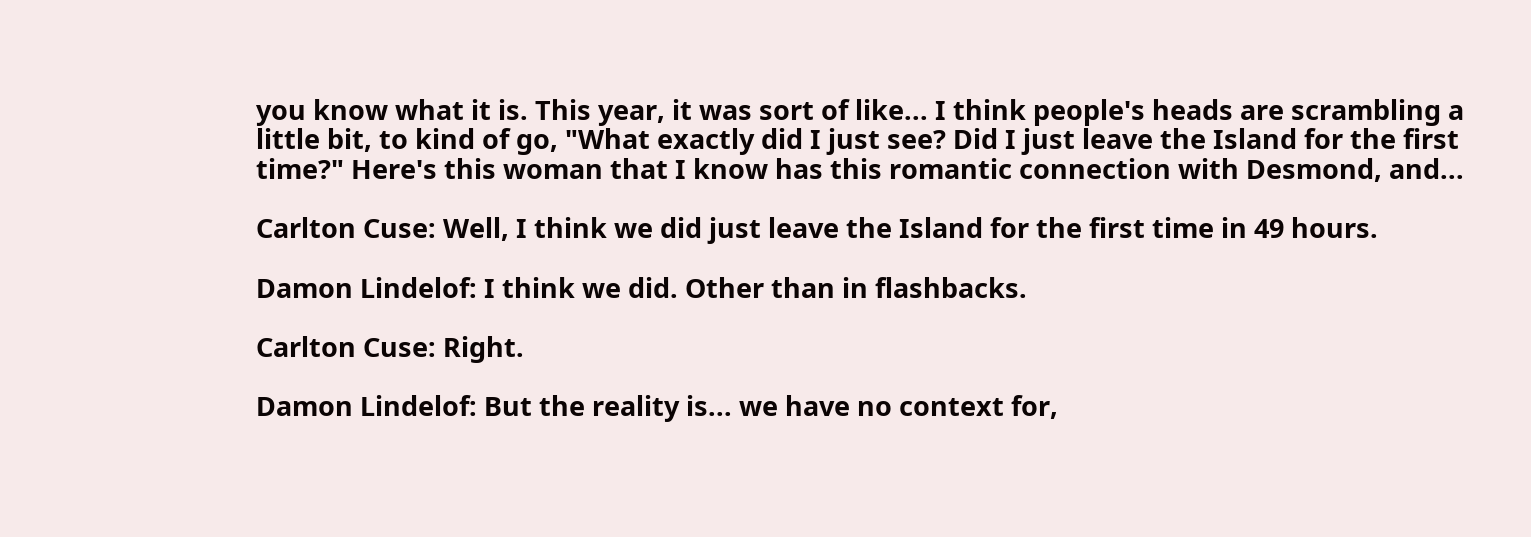you know what it is. This year, it was sort of like... I think people's heads are scrambling a little bit, to kind of go, "What exactly did I just see? Did I just leave the Island for the first time?" Here's this woman that I know has this romantic connection with Desmond, and...

Carlton Cuse: Well, I think we did just leave the Island for the first time in 49 hours.

Damon Lindelof: I think we did. Other than in flashbacks.

Carlton Cuse: Right.

Damon Lindelof: But the reality is... we have no context for,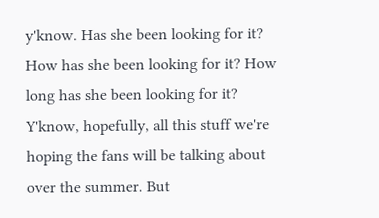y'know. Has she been looking for it? How has she been looking for it? How long has she been looking for it? Y'know, hopefully, all this stuff we're hoping the fans will be talking about over the summer. But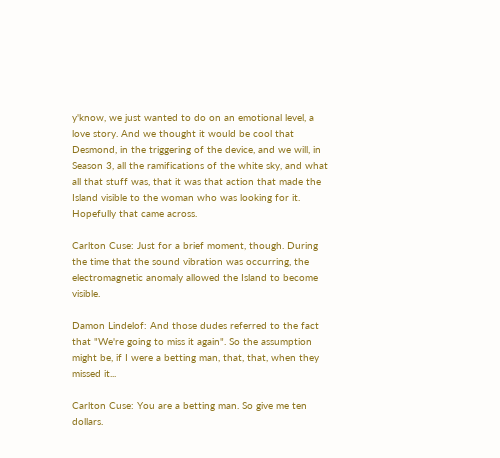y'know, we just wanted to do on an emotional level, a love story. And we thought it would be cool that Desmond, in the triggering of the device, and we will, in Season 3, all the ramifications of the white sky, and what all that stuff was, that it was that action that made the Island visible to the woman who was looking for it. Hopefully that came across.

Carlton Cuse: Just for a brief moment, though. During the time that the sound vibration was occurring, the electromagnetic anomaly allowed the Island to become visible.

Damon Lindelof: And those dudes referred to the fact that "We're going to miss it again". So the assumption might be, if I were a betting man, that, that, when they missed it...

Carlton Cuse: You are a betting man. So give me ten dollars.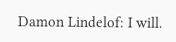Damon Lindelof: I will.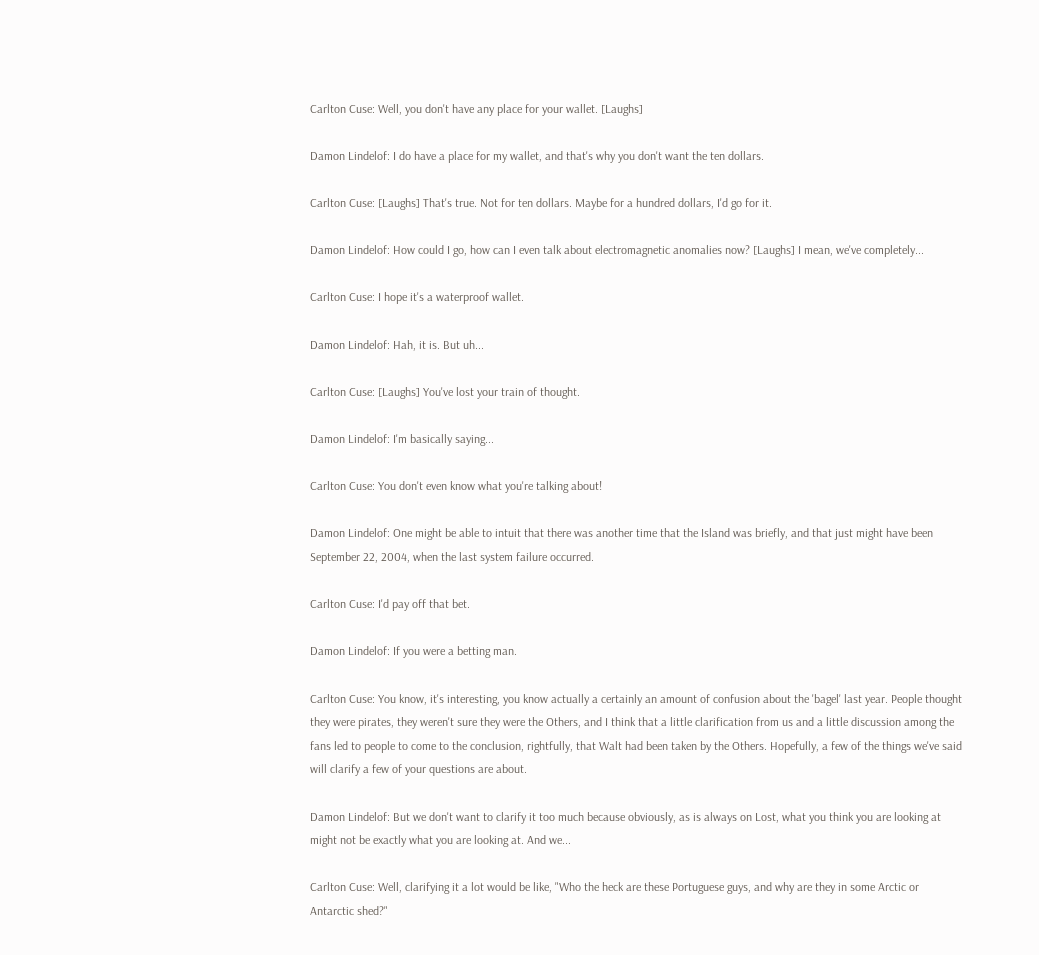Carlton Cuse: Well, you don't have any place for your wallet. [Laughs]

Damon Lindelof: I do have a place for my wallet, and that's why you don't want the ten dollars.

Carlton Cuse: [Laughs] That's true. Not for ten dollars. Maybe for a hundred dollars, I'd go for it.

Damon Lindelof: How could I go, how can I even talk about electromagnetic anomalies now? [Laughs] I mean, we've completely...

Carlton Cuse: I hope it's a waterproof wallet.

Damon Lindelof: Hah, it is. But uh...

Carlton Cuse: [Laughs] You've lost your train of thought.

Damon Lindelof: I'm basically saying...

Carlton Cuse: You don't even know what you're talking about!

Damon Lindelof: One might be able to intuit that there was another time that the Island was briefly, and that just might have been September 22, 2004, when the last system failure occurred.

Carlton Cuse: I'd pay off that bet.

Damon Lindelof: If you were a betting man.

Carlton Cuse: You know, it's interesting, you know actually a certainly an amount of confusion about the 'bagel' last year. People thought they were pirates, they weren't sure they were the Others, and I think that a little clarification from us and a little discussion among the fans led to people to come to the conclusion, rightfully, that Walt had been taken by the Others. Hopefully, a few of the things we've said will clarify a few of your questions are about.

Damon Lindelof: But we don't want to clarify it too much because obviously, as is always on Lost, what you think you are looking at might not be exactly what you are looking at. And we...

Carlton Cuse: Well, clarifying it a lot would be like, "Who the heck are these Portuguese guys, and why are they in some Arctic or Antarctic shed?"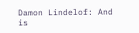Damon Lindelof: And is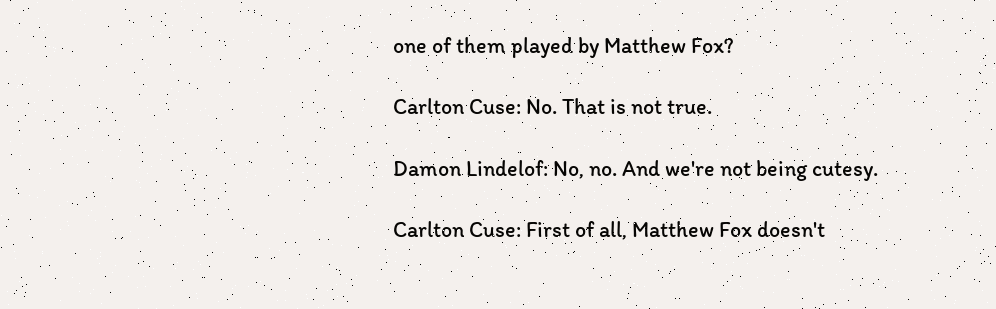one of them played by Matthew Fox?

Carlton Cuse: No. That is not true.

Damon Lindelof: No, no. And we're not being cutesy.

Carlton Cuse: First of all, Matthew Fox doesn't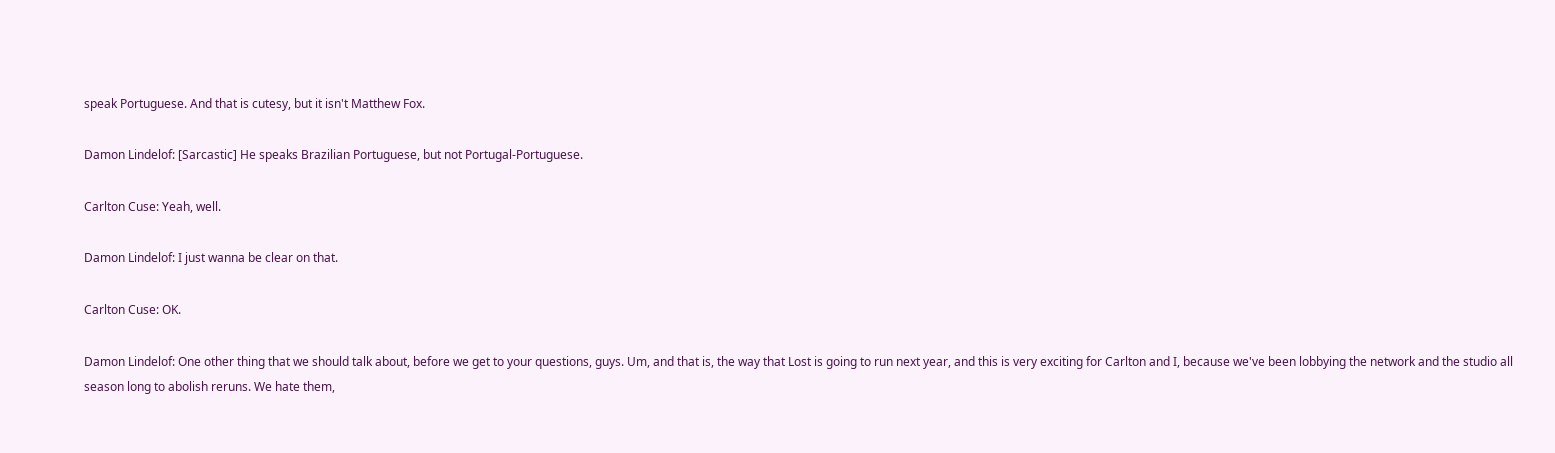speak Portuguese. And that is cutesy, but it isn't Matthew Fox.

Damon Lindelof: [Sarcastic] He speaks Brazilian Portuguese, but not Portugal-Portuguese.

Carlton Cuse: Yeah, well.

Damon Lindelof: I just wanna be clear on that.

Carlton Cuse: OK.

Damon Lindelof: One other thing that we should talk about, before we get to your questions, guys. Um, and that is, the way that Lost is going to run next year, and this is very exciting for Carlton and I, because we've been lobbying the network and the studio all season long to abolish reruns. We hate them,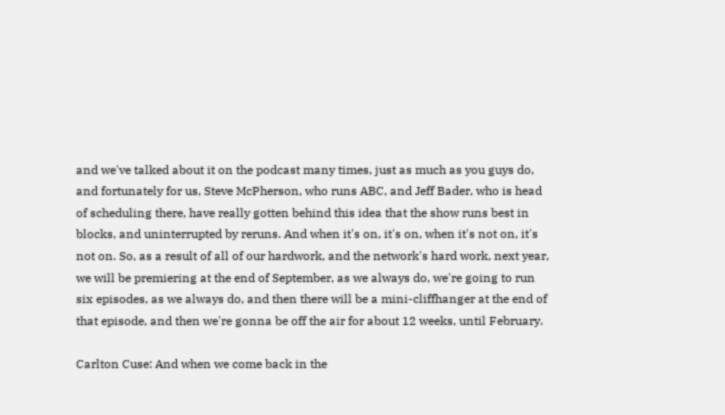and we've talked about it on the podcast many times, just as much as you guys do, and fortunately for us, Steve McPherson, who runs ABC, and Jeff Bader, who is head of scheduling there, have really gotten behind this idea that the show runs best in blocks, and uninterrupted by reruns. And when it's on, it's on, when it's not on, it's not on. So, as a result of all of our hardwork, and the network's hard work, next year, we will be premiering at the end of September, as we always do, we're going to run six episodes, as we always do, and then there will be a mini-cliffhanger at the end of that episode, and then we're gonna be off the air for about 12 weeks, until February.

Carlton Cuse: And when we come back in the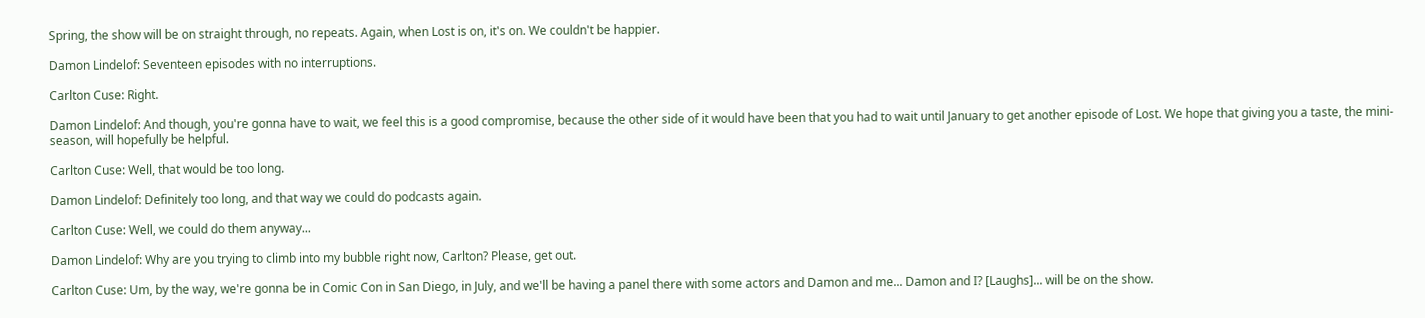Spring, the show will be on straight through, no repeats. Again, when Lost is on, it's on. We couldn't be happier.

Damon Lindelof: Seventeen episodes with no interruptions.

Carlton Cuse: Right.

Damon Lindelof: And though, you're gonna have to wait, we feel this is a good compromise, because the other side of it would have been that you had to wait until January to get another episode of Lost. We hope that giving you a taste, the mini-season, will hopefully be helpful.

Carlton Cuse: Well, that would be too long.

Damon Lindelof: Definitely too long, and that way we could do podcasts again.

Carlton Cuse: Well, we could do them anyway...

Damon Lindelof: Why are you trying to climb into my bubble right now, Carlton? Please, get out.

Carlton Cuse: Um, by the way, we're gonna be in Comic Con in San Diego, in July, and we'll be having a panel there with some actors and Damon and me... Damon and I? [Laughs]... will be on the show.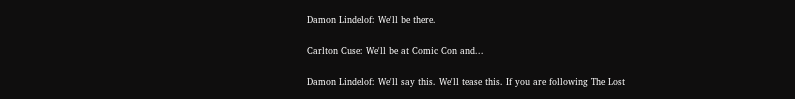Damon Lindelof: We'll be there.

Carlton Cuse: We'll be at Comic Con and...

Damon Lindelof: We'll say this. We'll tease this. If you are following The Lost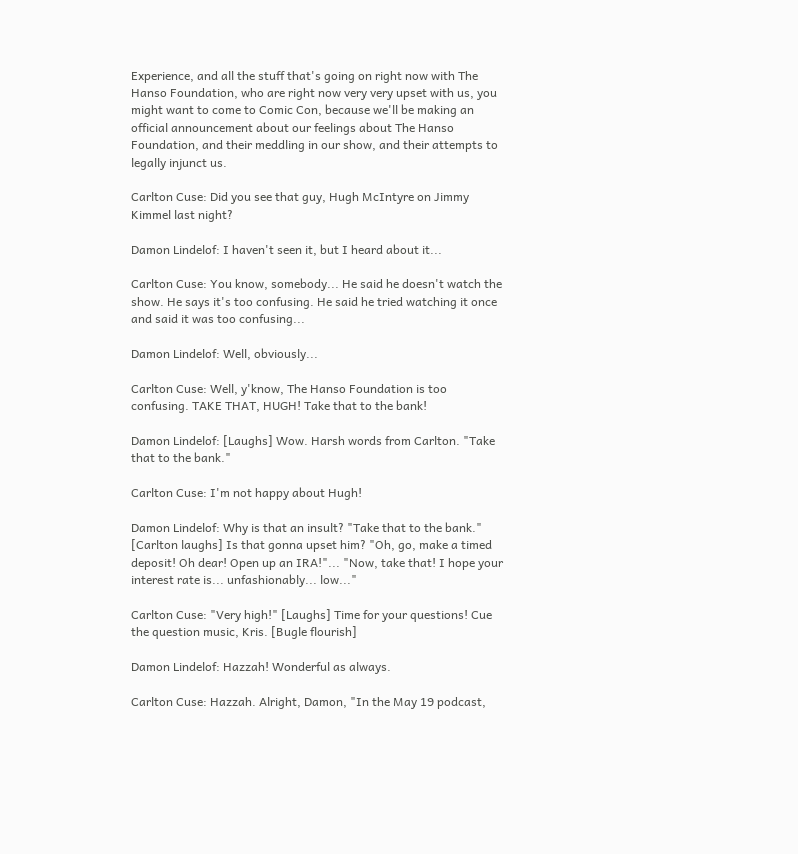Experience, and all the stuff that's going on right now with The Hanso Foundation, who are right now very very upset with us, you might want to come to Comic Con, because we'll be making an official announcement about our feelings about The Hanso Foundation, and their meddling in our show, and their attempts to legally injunct us.

Carlton Cuse: Did you see that guy, Hugh McIntyre on Jimmy Kimmel last night?

Damon Lindelof: I haven't seen it, but I heard about it...

Carlton Cuse: You know, somebody... He said he doesn't watch the show. He says it's too confusing. He said he tried watching it once and said it was too confusing...

Damon Lindelof: Well, obviously...

Carlton Cuse: Well, y'know, The Hanso Foundation is too confusing. TAKE THAT, HUGH! Take that to the bank!

Damon Lindelof: [Laughs] Wow. Harsh words from Carlton. "Take that to the bank."

Carlton Cuse: I'm not happy about Hugh!

Damon Lindelof: Why is that an insult? "Take that to the bank." [Carlton laughs] Is that gonna upset him? "Oh, go, make a timed deposit! Oh dear! Open up an IRA!"... "Now, take that! I hope your interest rate is... unfashionably... low..."

Carlton Cuse: "Very high!" [Laughs] Time for your questions! Cue the question music, Kris. [Bugle flourish]

Damon Lindelof: Hazzah! Wonderful as always.

Carlton Cuse: Hazzah. Alright, Damon, "In the May 19 podcast,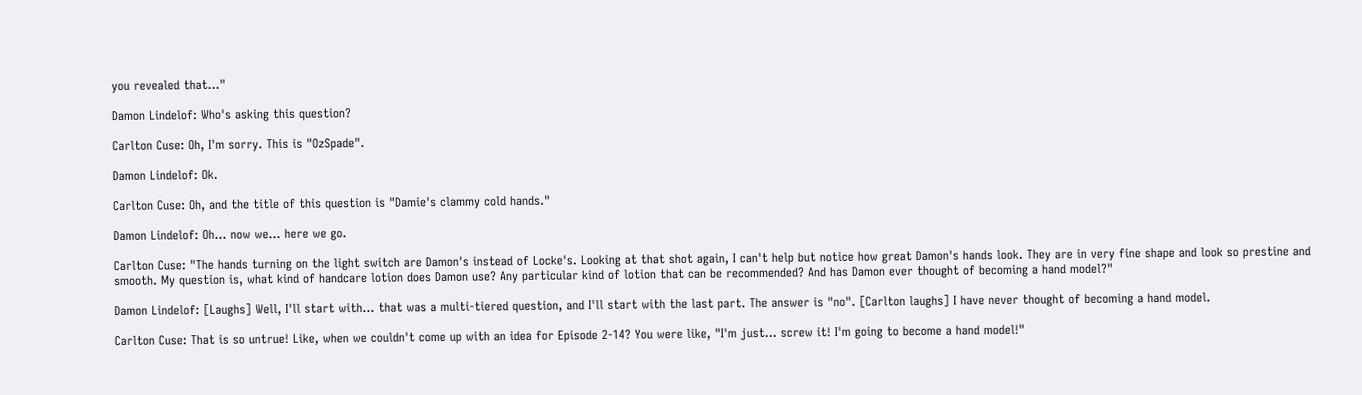you revealed that..."

Damon Lindelof: Who's asking this question?

Carlton Cuse: Oh, I'm sorry. This is "OzSpade".

Damon Lindelof: Ok.

Carlton Cuse: Oh, and the title of this question is "Damie's clammy cold hands."

Damon Lindelof: Oh... now we... here we go.

Carlton Cuse: "The hands turning on the light switch are Damon's instead of Locke's. Looking at that shot again, I can't help but notice how great Damon's hands look. They are in very fine shape and look so prestine and smooth. My question is, what kind of handcare lotion does Damon use? Any particular kind of lotion that can be recommended? And has Damon ever thought of becoming a hand model?"

Damon Lindelof: [Laughs] Well, I'll start with... that was a multi-tiered question, and I'll start with the last part. The answer is "no". [Carlton laughs] I have never thought of becoming a hand model.

Carlton Cuse: That is so untrue! Like, when we couldn't come up with an idea for Episode 2-14? You were like, "I'm just... screw it! I'm going to become a hand model!"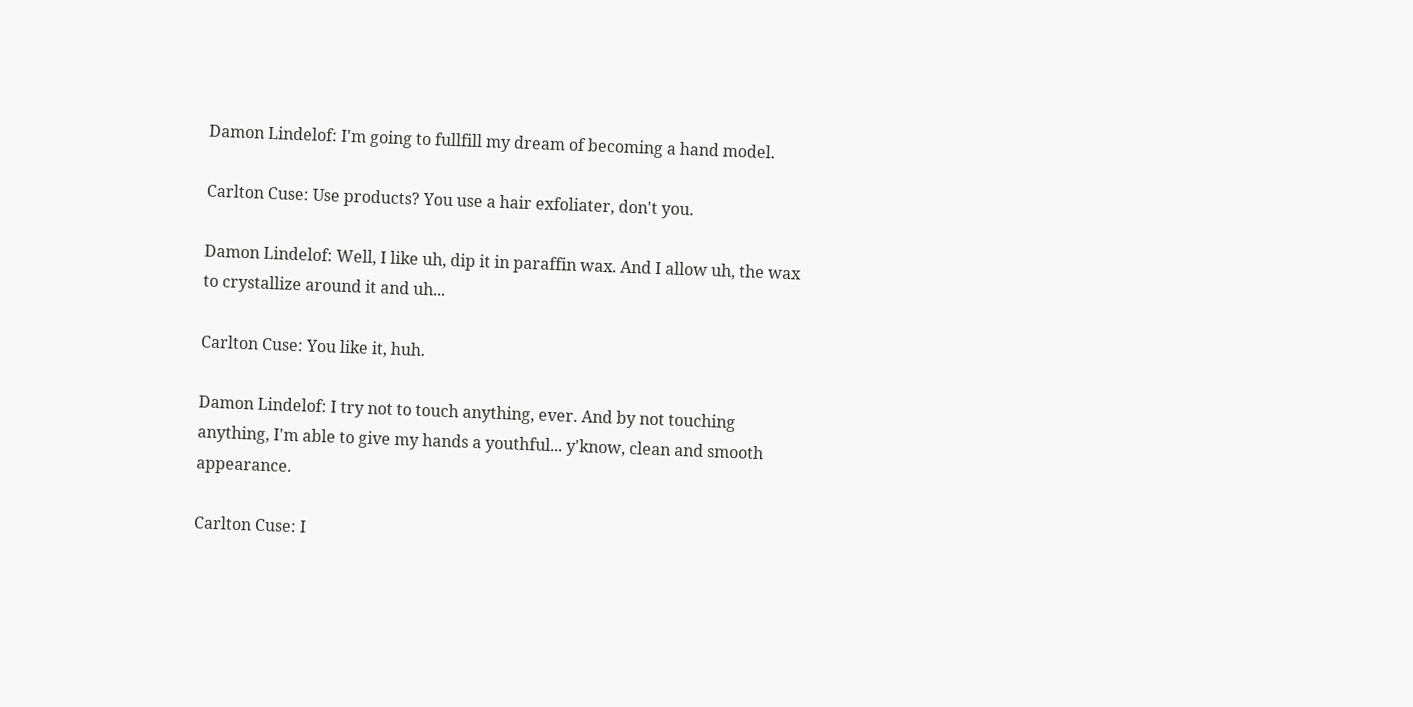Damon Lindelof: I'm going to fullfill my dream of becoming a hand model.

Carlton Cuse: Use products? You use a hair exfoliater, don't you.

Damon Lindelof: Well, I like uh, dip it in paraffin wax. And I allow uh, the wax to crystallize around it and uh...

Carlton Cuse: You like it, huh.

Damon Lindelof: I try not to touch anything, ever. And by not touching anything, I'm able to give my hands a youthful... y'know, clean and smooth appearance.

Carlton Cuse: I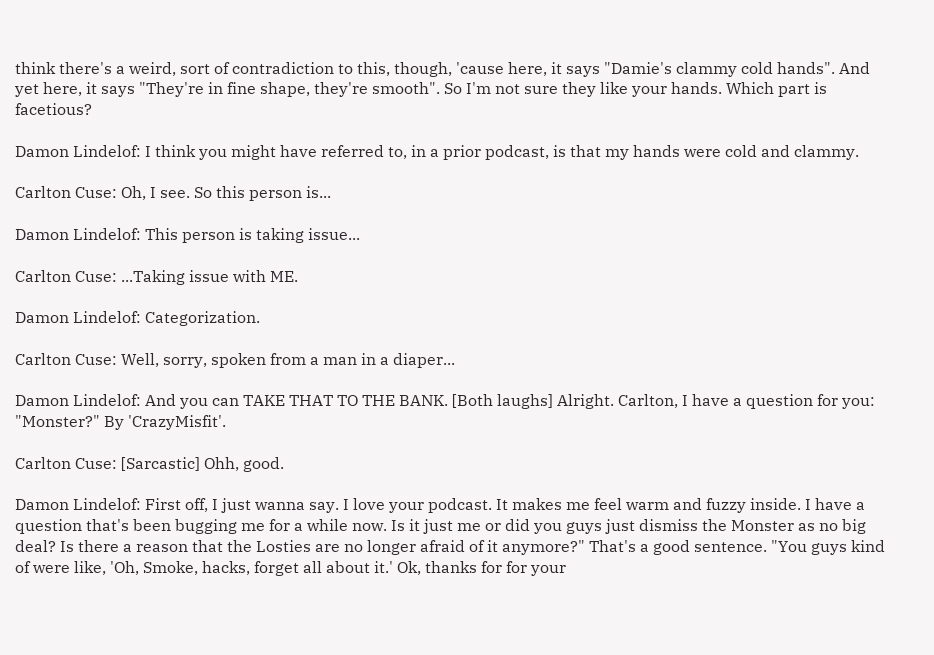think there's a weird, sort of contradiction to this, though, 'cause here, it says "Damie's clammy cold hands". And yet here, it says "They're in fine shape, they're smooth". So I'm not sure they like your hands. Which part is facetious?

Damon Lindelof: I think you might have referred to, in a prior podcast, is that my hands were cold and clammy.

Carlton Cuse: Oh, I see. So this person is...

Damon Lindelof: This person is taking issue...

Carlton Cuse: ...Taking issue with ME.

Damon Lindelof: Categorization.

Carlton Cuse: Well, sorry, spoken from a man in a diaper...

Damon Lindelof: And you can TAKE THAT TO THE BANK. [Both laughs] Alright. Carlton, I have a question for you: "Monster?" By 'CrazyMisfit'.

Carlton Cuse: [Sarcastic] Ohh, good.

Damon Lindelof: First off, I just wanna say. I love your podcast. It makes me feel warm and fuzzy inside. I have a question that's been bugging me for a while now. Is it just me or did you guys just dismiss the Monster as no big deal? Is there a reason that the Losties are no longer afraid of it anymore?" That's a good sentence. "You guys kind of were like, 'Oh, Smoke, hacks, forget all about it.' Ok, thanks for for your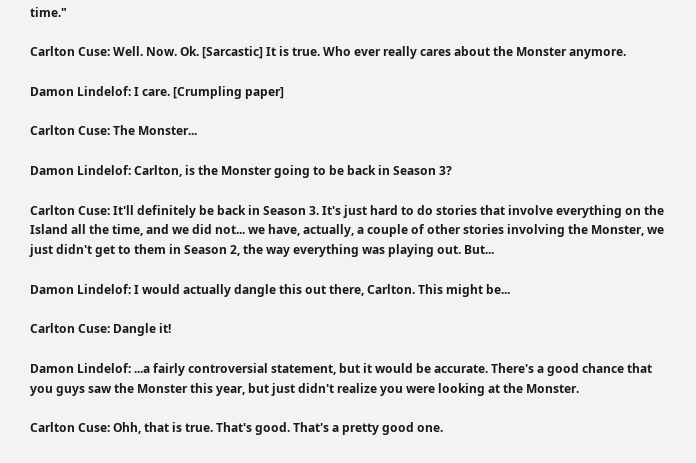time."

Carlton Cuse: Well. Now. Ok. [Sarcastic] It is true. Who ever really cares about the Monster anymore.

Damon Lindelof: I care. [Crumpling paper]

Carlton Cuse: The Monster...

Damon Lindelof: Carlton, is the Monster going to be back in Season 3?

Carlton Cuse: It'll definitely be back in Season 3. It's just hard to do stories that involve everything on the Island all the time, and we did not... we have, actually, a couple of other stories involving the Monster, we just didn't get to them in Season 2, the way everything was playing out. But...

Damon Lindelof: I would actually dangle this out there, Carlton. This might be...

Carlton Cuse: Dangle it!

Damon Lindelof: ...a fairly controversial statement, but it would be accurate. There's a good chance that you guys saw the Monster this year, but just didn't realize you were looking at the Monster.

Carlton Cuse: Ohh, that is true. That's good. That's a pretty good one.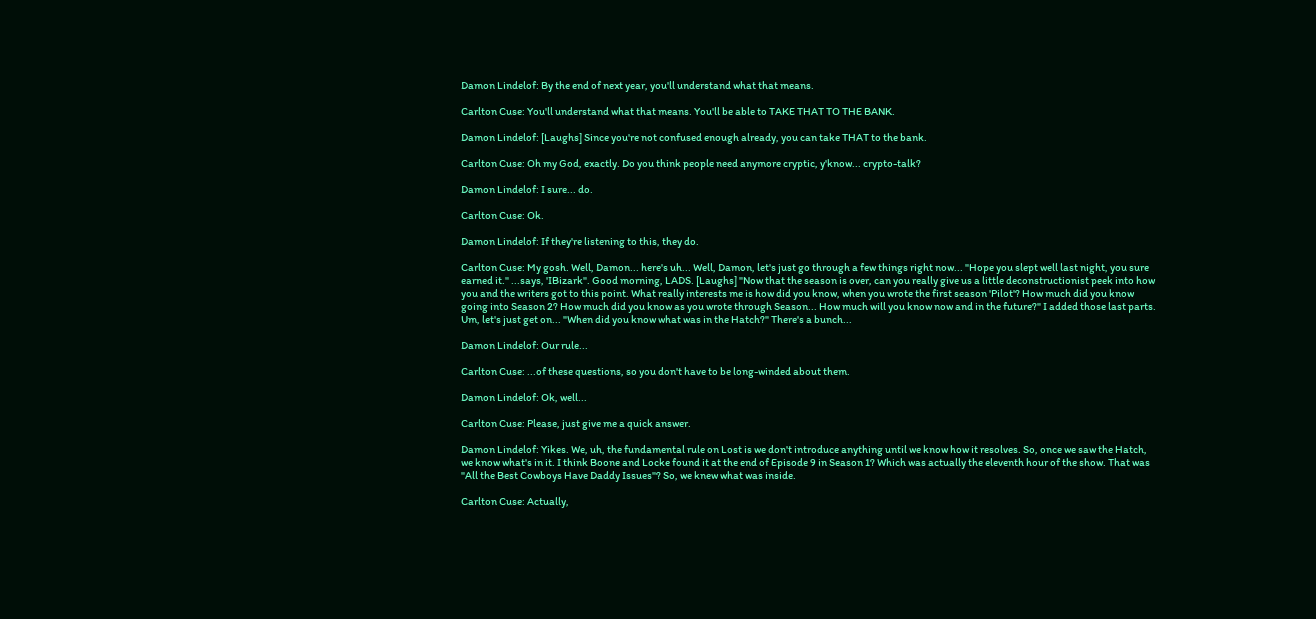Damon Lindelof: By the end of next year, you'll understand what that means.

Carlton Cuse: You'll understand what that means. You'll be able to TAKE THAT TO THE BANK.

Damon Lindelof: [Laughs] Since you're not confused enough already, you can take THAT to the bank.

Carlton Cuse: Oh my God, exactly. Do you think people need anymore cryptic, y'know... crypto-talk?

Damon Lindelof: I sure... do.

Carlton Cuse: Ok.

Damon Lindelof: If they're listening to this, they do.

Carlton Cuse: My gosh. Well, Damon... here's uh... Well, Damon, let's just go through a few things right now... "Hope you slept well last night, you sure earned it." ...says, 'IBizark". Good morning, LADS. [Laughs] "Now that the season is over, can you really give us a little deconstructionist peek into how you and the writers got to this point. What really interests me is how did you know, when you wrote the first season 'Pilot'? How much did you know going into Season 2? How much did you know as you wrote through Season... How much will you know now and in the future?" I added those last parts. Um, let's just get on... "When did you know what was in the Hatch?" There's a bunch...

Damon Lindelof: Our rule...

Carlton Cuse: ...of these questions, so you don't have to be long-winded about them.

Damon Lindelof: Ok, well...

Carlton Cuse: Please, just give me a quick answer.

Damon Lindelof: Yikes. We, uh, the fundamental rule on Lost is we don't introduce anything until we know how it resolves. So, once we saw the Hatch, we know what's in it. I think Boone and Locke found it at the end of Episode 9 in Season 1? Which was actually the eleventh hour of the show. That was "All the Best Cowboys Have Daddy Issues"? So, we knew what was inside.

Carlton Cuse: Actually,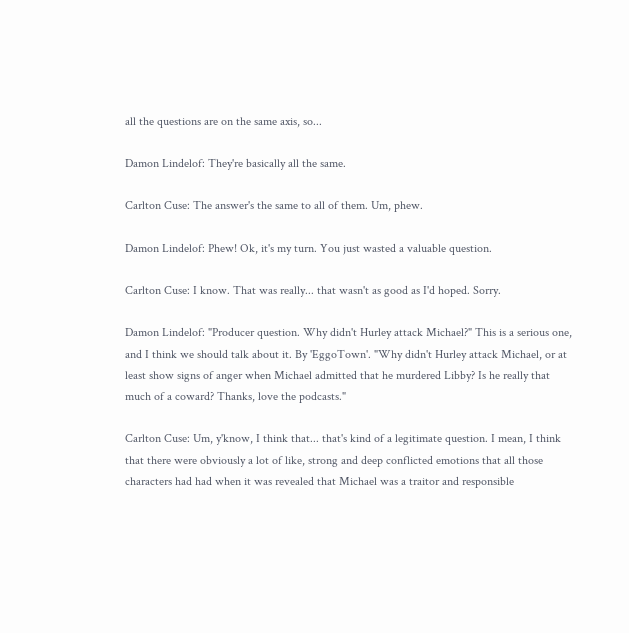all the questions are on the same axis, so...

Damon Lindelof: They're basically all the same.

Carlton Cuse: The answer's the same to all of them. Um, phew.

Damon Lindelof: Phew! Ok, it's my turn. You just wasted a valuable question.

Carlton Cuse: I know. That was really... that wasn't as good as I'd hoped. Sorry.

Damon Lindelof: "Producer question. Why didn't Hurley attack Michael?" This is a serious one, and I think we should talk about it. By 'EggoTown'. "Why didn't Hurley attack Michael, or at least show signs of anger when Michael admitted that he murdered Libby? Is he really that much of a coward? Thanks, love the podcasts."

Carlton Cuse: Um, y'know, I think that... that's kind of a legitimate question. I mean, I think that there were obviously a lot of like, strong and deep conflicted emotions that all those characters had had when it was revealed that Michael was a traitor and responsible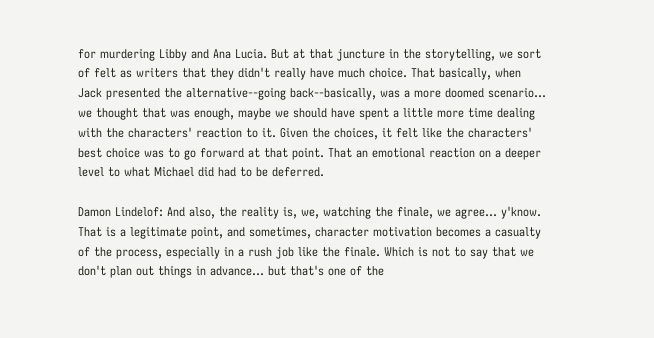for murdering Libby and Ana Lucia. But at that juncture in the storytelling, we sort of felt as writers that they didn't really have much choice. That basically, when Jack presented the alternative--going back--basically, was a more doomed scenario... we thought that was enough, maybe we should have spent a little more time dealing with the characters' reaction to it. Given the choices, it felt like the characters' best choice was to go forward at that point. That an emotional reaction on a deeper level to what Michael did had to be deferred.

Damon Lindelof: And also, the reality is, we, watching the finale, we agree... y'know. That is a legitimate point, and sometimes, character motivation becomes a casualty of the process, especially in a rush job like the finale. Which is not to say that we don't plan out things in advance... but that's one of the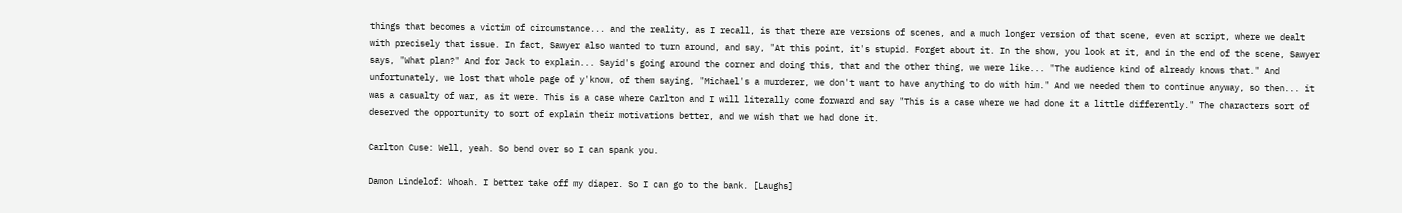things that becomes a victim of circumstance... and the reality, as I recall, is that there are versions of scenes, and a much longer version of that scene, even at script, where we dealt with precisely that issue. In fact, Sawyer also wanted to turn around, and say, "At this point, it's stupid. Forget about it. In the show, you look at it, and in the end of the scene, Sawyer says, "What plan?" And for Jack to explain... Sayid's going around the corner and doing this, that and the other thing, we were like... "The audience kind of already knows that." And unfortunately, we lost that whole page of y'know, of them saying, "Michael's a murderer, we don't want to have anything to do with him." And we needed them to continue anyway, so then... it was a casualty of war, as it were. This is a case where Carlton and I will literally come forward and say "This is a case where we had done it a little differently." The characters sort of deserved the opportunity to sort of explain their motivations better, and we wish that we had done it.

Carlton Cuse: Well, yeah. So bend over so I can spank you.

Damon Lindelof: Whoah. I better take off my diaper. So I can go to the bank. [Laughs]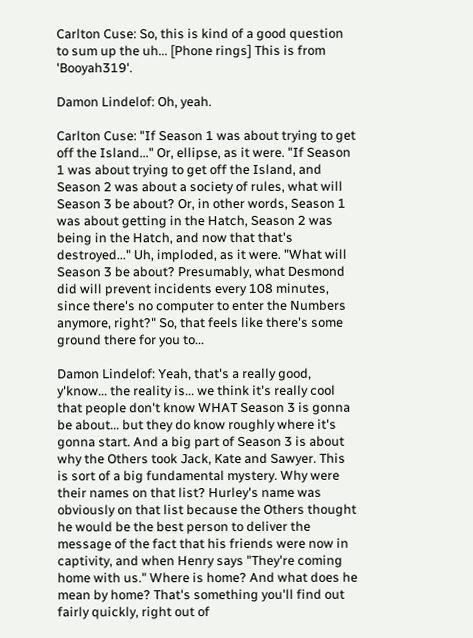Carlton Cuse: So, this is kind of a good question to sum up the uh... [Phone rings] This is from 'Booyah319'.

Damon Lindelof: Oh, yeah.

Carlton Cuse: "If Season 1 was about trying to get off the Island..." Or, ellipse, as it were. "If Season 1 was about trying to get off the Island, and Season 2 was about a society of rules, what will Season 3 be about? Or, in other words, Season 1 was about getting in the Hatch, Season 2 was being in the Hatch, and now that that's destroyed..." Uh, imploded, as it were. "What will Season 3 be about? Presumably, what Desmond did will prevent incidents every 108 minutes, since there's no computer to enter the Numbers anymore, right?" So, that feels like there's some ground there for you to...

Damon Lindelof: Yeah, that's a really good, y'know... the reality is... we think it's really cool that people don't know WHAT Season 3 is gonna be about... but they do know roughly where it's gonna start. And a big part of Season 3 is about why the Others took Jack, Kate and Sawyer. This is sort of a big fundamental mystery. Why were their names on that list? Hurley's name was obviously on that list because the Others thought he would be the best person to deliver the message of the fact that his friends were now in captivity, and when Henry says "They're coming home with us." Where is home? And what does he mean by home? That's something you'll find out fairly quickly, right out of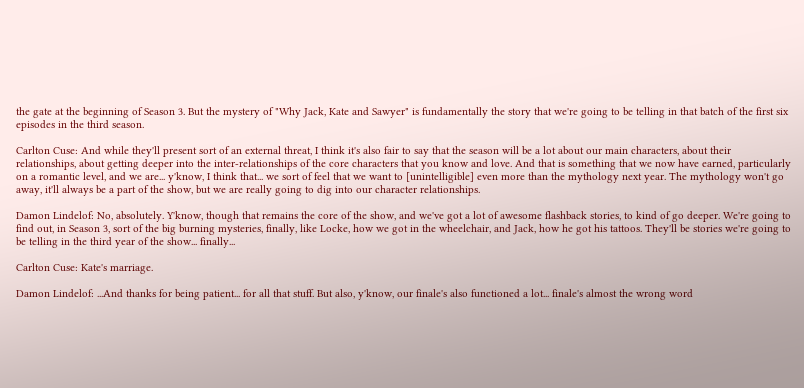the gate at the beginning of Season 3. But the mystery of "Why Jack, Kate and Sawyer" is fundamentally the story that we're going to be telling in that batch of the first six episodes in the third season.

Carlton Cuse: And while they'll present sort of an external threat, I think it's also fair to say that the season will be a lot about our main characters, about their relationships, about getting deeper into the inter-relationships of the core characters that you know and love. And that is something that we now have earned, particularly on a romantic level, and we are... y'know, I think that... we sort of feel that we want to [unintelligible] even more than the mythology next year. The mythology won't go away, it'll always be a part of the show, but we are really going to dig into our character relationships.

Damon Lindelof: No, absolutely. Y'know, though that remains the core of the show, and we've got a lot of awesome flashback stories, to kind of go deeper. We're going to find out, in Season 3, sort of the big burning mysteries, finally, like Locke, how we got in the wheelchair, and Jack, how he got his tattoos. They'll be stories we're going to be telling in the third year of the show... finally...

Carlton Cuse: Kate's marriage.

Damon Lindelof: ...And thanks for being patient... for all that stuff. But also, y'know, our finale's also functioned a lot... finale's almost the wrong word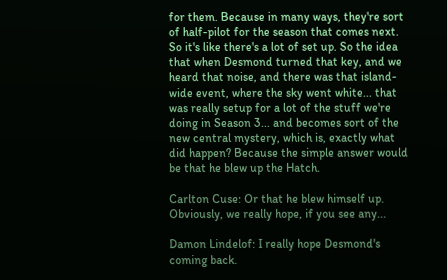for them. Because in many ways, they're sort of half-pilot for the season that comes next. So it's like there's a lot of set up. So the idea that when Desmond turned that key, and we heard that noise, and there was that island-wide event, where the sky went white... that was really setup for a lot of the stuff we're doing in Season 3... and becomes sort of the new central mystery, which is, exactly what did happen? Because the simple answer would be that he blew up the Hatch.

Carlton Cuse: Or that he blew himself up. Obviously, we really hope, if you see any...

Damon Lindelof: I really hope Desmond's coming back.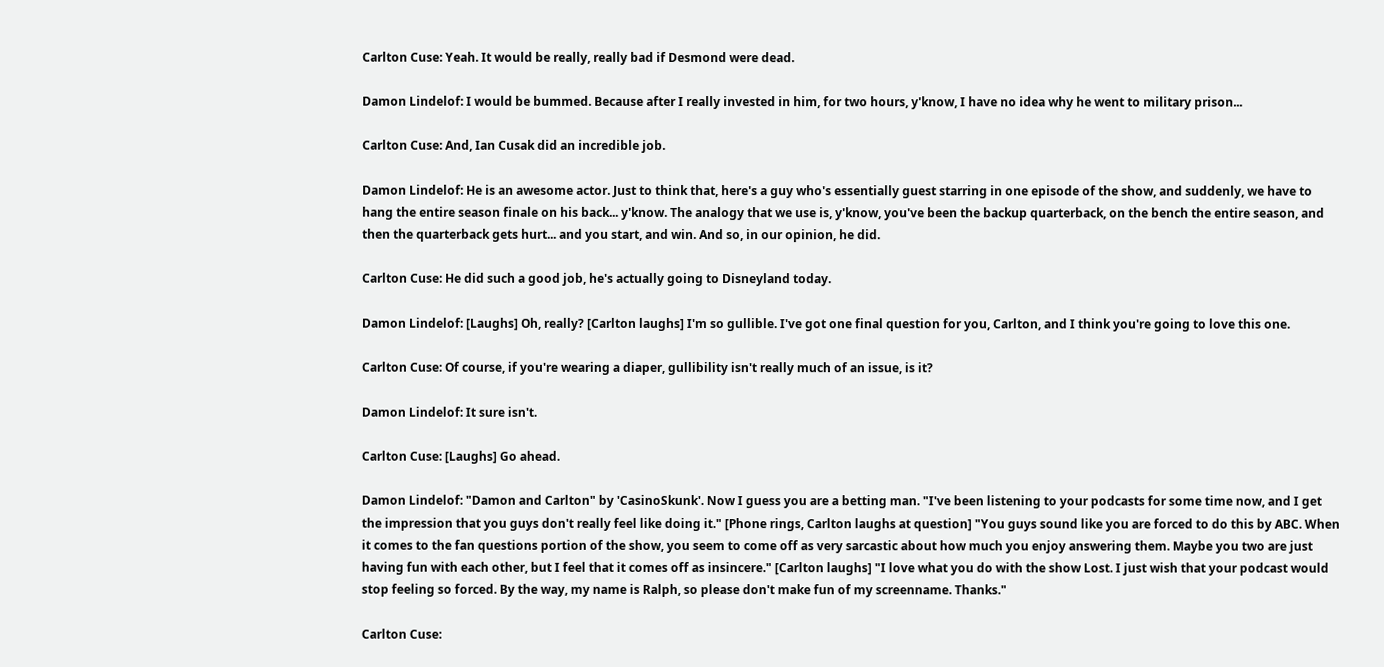Carlton Cuse: Yeah. It would be really, really bad if Desmond were dead.

Damon Lindelof: I would be bummed. Because after I really invested in him, for two hours, y'know, I have no idea why he went to military prison...

Carlton Cuse: And, Ian Cusak did an incredible job.

Damon Lindelof: He is an awesome actor. Just to think that, here's a guy who's essentially guest starring in one episode of the show, and suddenly, we have to hang the entire season finale on his back... y'know. The analogy that we use is, y'know, you've been the backup quarterback, on the bench the entire season, and then the quarterback gets hurt... and you start, and win. And so, in our opinion, he did.

Carlton Cuse: He did such a good job, he's actually going to Disneyland today.

Damon Lindelof: [Laughs] Oh, really? [Carlton laughs] I'm so gullible. I've got one final question for you, Carlton, and I think you're going to love this one.

Carlton Cuse: Of course, if you're wearing a diaper, gullibility isn't really much of an issue, is it?

Damon Lindelof: It sure isn't.

Carlton Cuse: [Laughs] Go ahead.

Damon Lindelof: "Damon and Carlton" by 'CasinoSkunk'. Now I guess you are a betting man. "I've been listening to your podcasts for some time now, and I get the impression that you guys don't really feel like doing it." [Phone rings, Carlton laughs at question] "You guys sound like you are forced to do this by ABC. When it comes to the fan questions portion of the show, you seem to come off as very sarcastic about how much you enjoy answering them. Maybe you two are just having fun with each other, but I feel that it comes off as insincere." [Carlton laughs] "I love what you do with the show Lost. I just wish that your podcast would stop feeling so forced. By the way, my name is Ralph, so please don't make fun of my screenname. Thanks."

Carlton Cuse: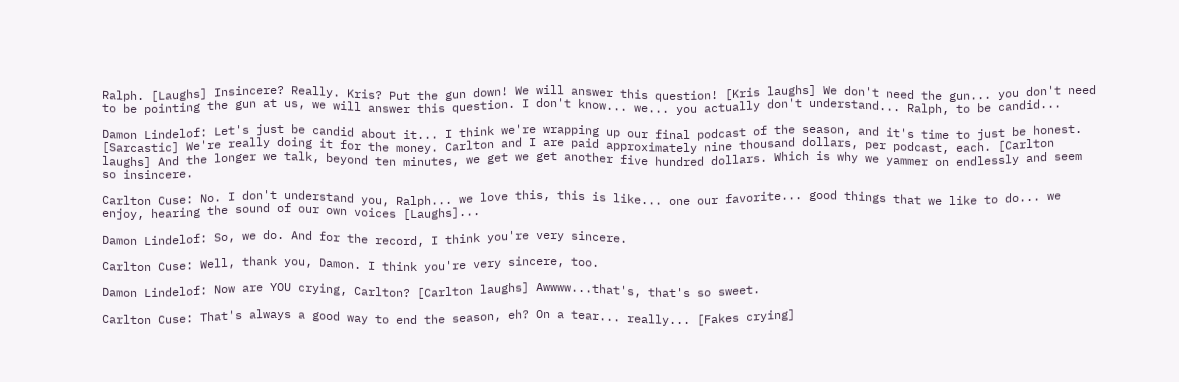Ralph. [Laughs] Insincere? Really. Kris? Put the gun down! We will answer this question! [Kris laughs] We don't need the gun... you don't need to be pointing the gun at us, we will answer this question. I don't know... we... you actually don't understand... Ralph, to be candid...

Damon Lindelof: Let's just be candid about it... I think we're wrapping up our final podcast of the season, and it's time to just be honest. [Sarcastic] We're really doing it for the money. Carlton and I are paid approximately nine thousand dollars, per podcast, each. [Carlton laughs] And the longer we talk, beyond ten minutes, we get we get another five hundred dollars. Which is why we yammer on endlessly and seem so insincere.

Carlton Cuse: No. I don't understand you, Ralph... we love this, this is like... one our favorite... good things that we like to do... we enjoy, hearing the sound of our own voices [Laughs]...

Damon Lindelof: So, we do. And for the record, I think you're very sincere.

Carlton Cuse: Well, thank you, Damon. I think you're very sincere, too.

Damon Lindelof: Now are YOU crying, Carlton? [Carlton laughs] Awwww...that's, that's so sweet.

Carlton Cuse: That's always a good way to end the season, eh? On a tear... really... [Fakes crying]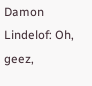Damon Lindelof: Oh, geez,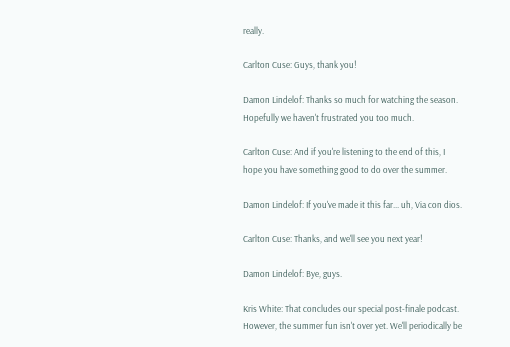really.

Carlton Cuse: Guys, thank you!

Damon Lindelof: Thanks so much for watching the season. Hopefully we haven't frustrated you too much.

Carlton Cuse: And if you're listening to the end of this, I hope you have something good to do over the summer.

Damon Lindelof: If you've made it this far... uh, Via con dios.

Carlton Cuse: Thanks, and we'll see you next year!

Damon Lindelof: Bye, guys.

Kris White: That concludes our special post-finale podcast. However, the summer fun isn't over yet. We'll periodically be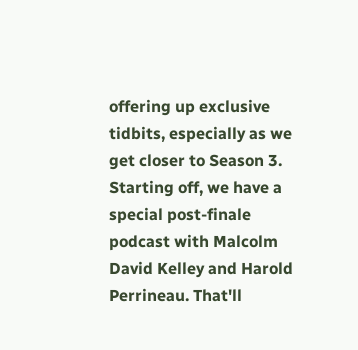offering up exclusive tidbits, especially as we get closer to Season 3. Starting off, we have a special post-finale podcast with Malcolm David Kelley and Harold Perrineau. That'll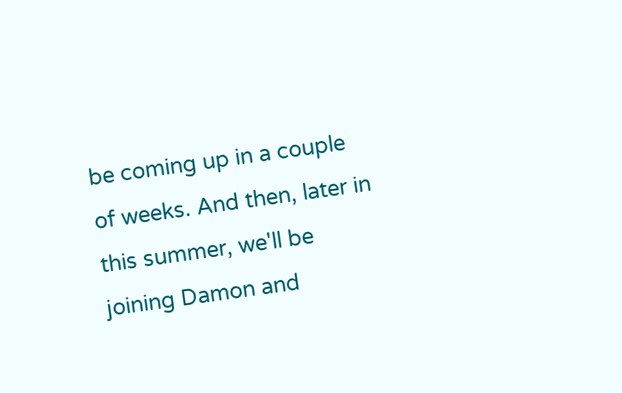be coming up in a couple of weeks. And then, later in this summer, we'll be joining Damon and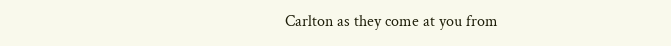Carlton as they come at you from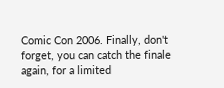Comic Con 2006. Finally, don't forget, you can catch the finale again, for a limited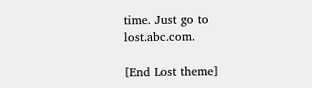time. Just go to lost.abc.com.

[End Lost theme]